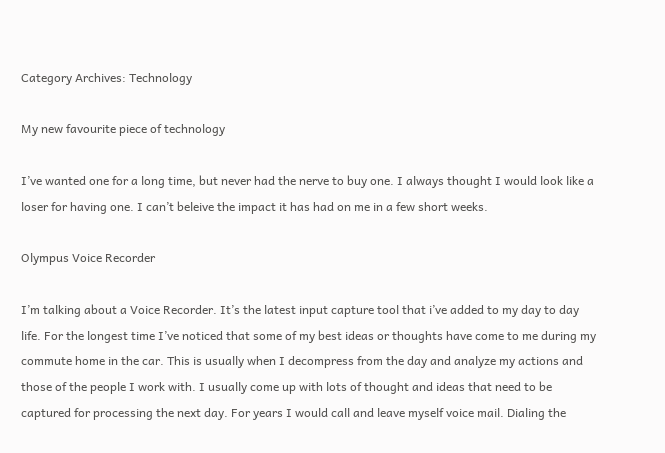Category Archives: Technology

My new favourite piece of technology

I’ve wanted one for a long time, but never had the nerve to buy one. I always thought I would look like a loser for having one. I can’t beleive the impact it has had on me in a few short weeks.

Olympus Voice Recorder

I’m talking about a Voice Recorder. It’s the latest input capture tool that i’ve added to my day to day life. For the longest time I’ve noticed that some of my best ideas or thoughts have come to me during my commute home in the car. This is usually when I decompress from the day and analyze my actions and those of the people I work with. I usually come up with lots of thought and ideas that need to be captured for processing the next day. For years I would call and leave myself voice mail. Dialing the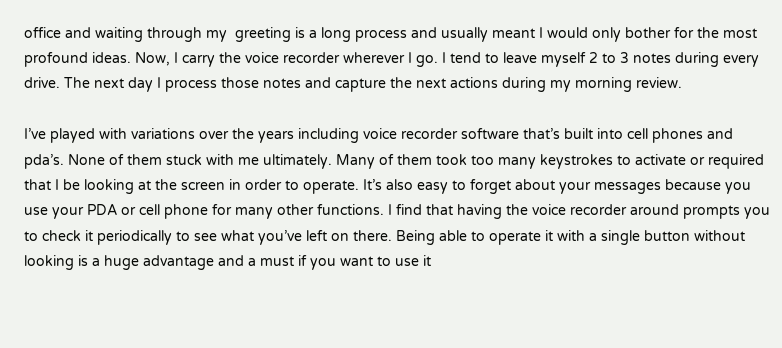office and waiting through my  greeting is a long process and usually meant I would only bother for the most profound ideas. Now, I carry the voice recorder wherever I go. I tend to leave myself 2 to 3 notes during every drive. The next day I process those notes and capture the next actions during my morning review.

I’ve played with variations over the years including voice recorder software that’s built into cell phones and pda’s. None of them stuck with me ultimately. Many of them took too many keystrokes to activate or required that I be looking at the screen in order to operate. It’s also easy to forget about your messages because you use your PDA or cell phone for many other functions. I find that having the voice recorder around prompts you to check it periodically to see what you’ve left on there. Being able to operate it with a single button without looking is a huge advantage and a must if you want to use it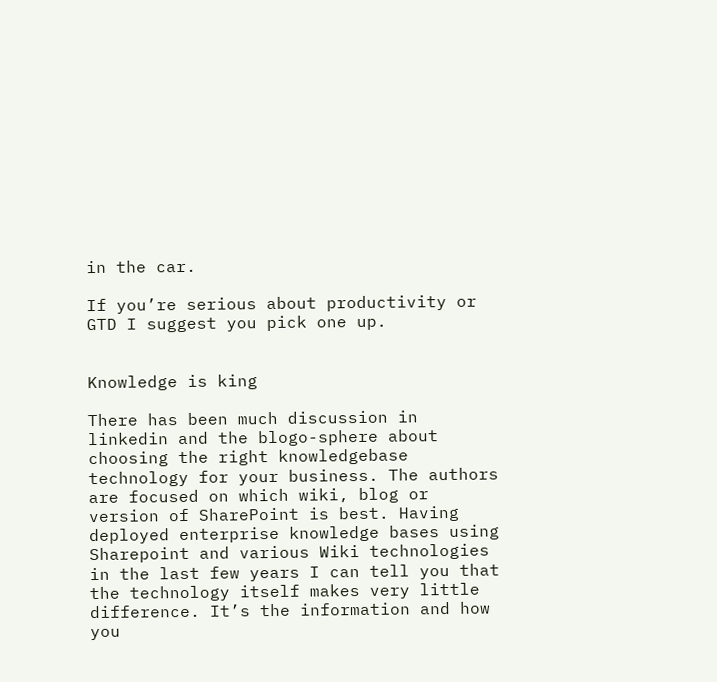in the car.

If you’re serious about productivity or GTD I suggest you pick one up.


Knowledge is king

There has been much discussion in linkedin and the blogo-sphere about choosing the right knowledgebase technology for your business. The authors are focused on which wiki, blog or version of SharePoint is best. Having deployed enterprise knowledge bases using Sharepoint and various Wiki technologies in the last few years I can tell you that the technology itself makes very little difference. It’s the information and how you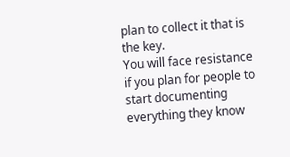plan to collect it that is the key.
You will face resistance if you plan for people to start documenting everything they know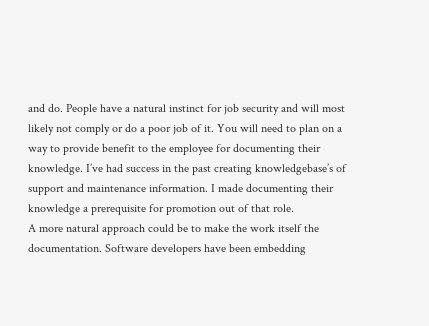and do. People have a natural instinct for job security and will most likely not comply or do a poor job of it. You will need to plan on a way to provide benefit to the employee for documenting their knowledge. I’ve had success in the past creating knowledgebase’s of support and maintenance information. I made documenting their knowledge a prerequisite for promotion out of that role.
A more natural approach could be to make the work itself the documentation. Software developers have been embedding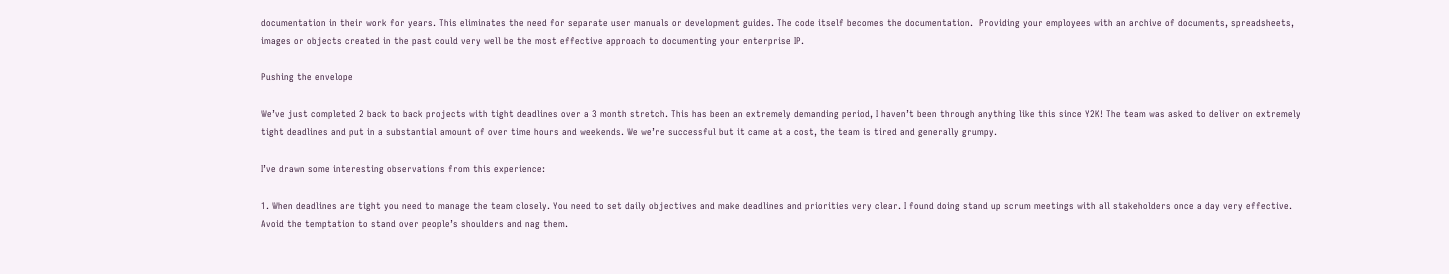documentation in their work for years. This eliminates the need for separate user manuals or development guides. The code itself becomes the documentation.  Providing your employees with an archive of documents, spreadsheets, images or objects created in the past could very well be the most effective approach to documenting your enterprise IP.

Pushing the envelope

We’ve just completed 2 back to back projects with tight deadlines over a 3 month stretch. This has been an extremely demanding period, I haven’t been through anything like this since Y2K! The team was asked to deliver on extremely tight deadlines and put in a substantial amount of over time hours and weekends. We we’re successful but it came at a cost, the team is tired and generally grumpy.

I’ve drawn some interesting observations from this experience:

1. When deadlines are tight you need to manage the team closely. You need to set daily objectives and make deadlines and priorities very clear. I found doing stand up scrum meetings with all stakeholders once a day very effective. Avoid the temptation to stand over people’s shoulders and nag them.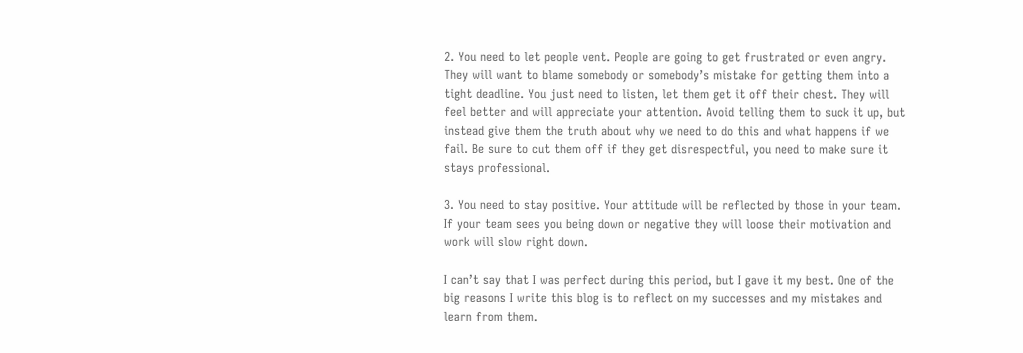2. You need to let people vent. People are going to get frustrated or even angry. They will want to blame somebody or somebody’s mistake for getting them into a tight deadline. You just need to listen, let them get it off their chest. They will feel better and will appreciate your attention. Avoid telling them to suck it up, but instead give them the truth about why we need to do this and what happens if we fail. Be sure to cut them off if they get disrespectful, you need to make sure it stays professional.

3. You need to stay positive. Your attitude will be reflected by those in your team. If your team sees you being down or negative they will loose their motivation and work will slow right down.

I can’t say that I was perfect during this period, but I gave it my best. One of the big reasons I write this blog is to reflect on my successes and my mistakes and learn from them.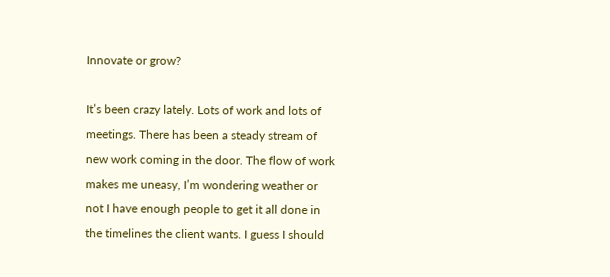Innovate or grow?

It’s been crazy lately. Lots of work and lots of meetings. There has been a steady stream of new work coming in the door. The flow of work makes me uneasy, I’m wondering weather or not I have enough people to get it all done in the timelines the client wants. I guess I should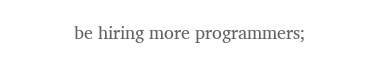be hiring more programmers;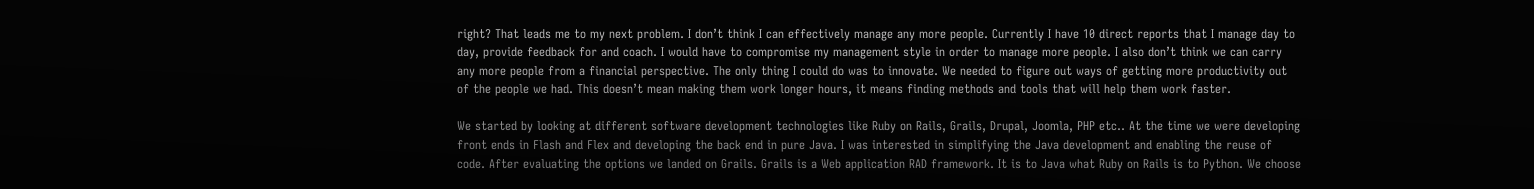right? That leads me to my next problem. I don’t think I can effectively manage any more people. Currently I have 10 direct reports that I manage day to day, provide feedback for and coach. I would have to compromise my management style in order to manage more people. I also don’t think we can carry any more people from a financial perspective. The only thing I could do was to innovate. We needed to figure out ways of getting more productivity out of the people we had. This doesn’t mean making them work longer hours, it means finding methods and tools that will help them work faster.

We started by looking at different software development technologies like Ruby on Rails, Grails, Drupal, Joomla, PHP etc.. At the time we were developing front ends in Flash and Flex and developing the back end in pure Java. I was interested in simplifying the Java development and enabling the reuse of code. After evaluating the options we landed on Grails. Grails is a Web application RAD framework. It is to Java what Ruby on Rails is to Python. We choose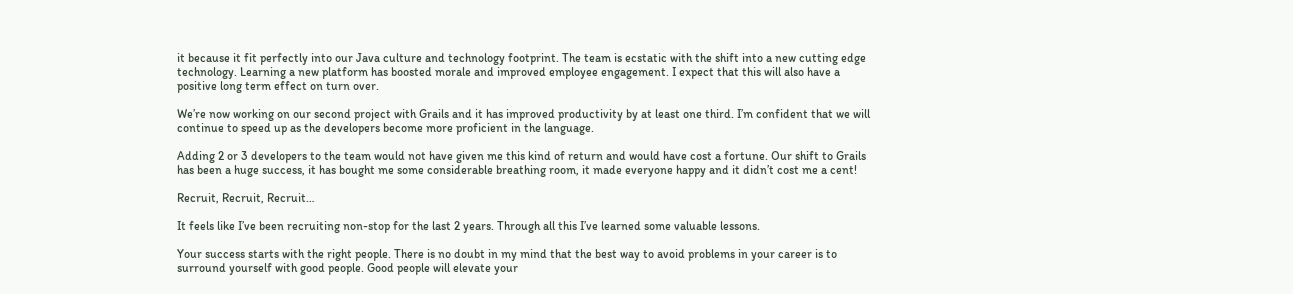it because it fit perfectly into our Java culture and technology footprint. The team is ecstatic with the shift into a new cutting edge technology. Learning a new platform has boosted morale and improved employee engagement. I expect that this will also have a positive long term effect on turn over.

We’re now working on our second project with Grails and it has improved productivity by at least one third. I’m confident that we will continue to speed up as the developers become more proficient in the language.

Adding 2 or 3 developers to the team would not have given me this kind of return and would have cost a fortune. Our shift to Grails has been a huge success, it has bought me some considerable breathing room, it made everyone happy and it didn’t cost me a cent!

Recruit, Recruit, Recruit…

It feels like I’ve been recruiting non-stop for the last 2 years. Through all this I’ve learned some valuable lessons.

Your success starts with the right people. There is no doubt in my mind that the best way to avoid problems in your career is to surround yourself with good people. Good people will elevate your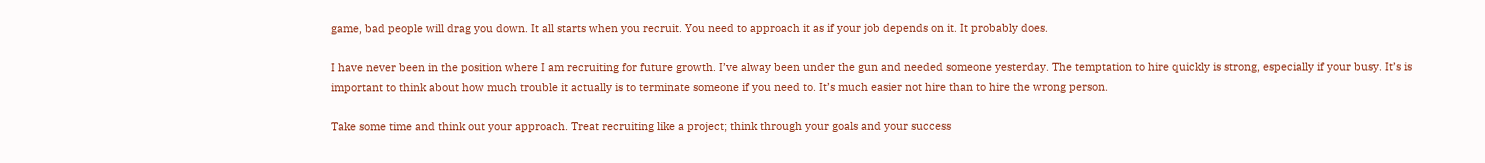game, bad people will drag you down. It all starts when you recruit. You need to approach it as if your job depends on it. It probably does.

I have never been in the position where I am recruiting for future growth. I’ve alway been under the gun and needed someone yesterday. The temptation to hire quickly is strong, especially if your busy. It’s is important to think about how much trouble it actually is to terminate someone if you need to. It’s much easier not hire than to hire the wrong person.

Take some time and think out your approach. Treat recruiting like a project; think through your goals and your success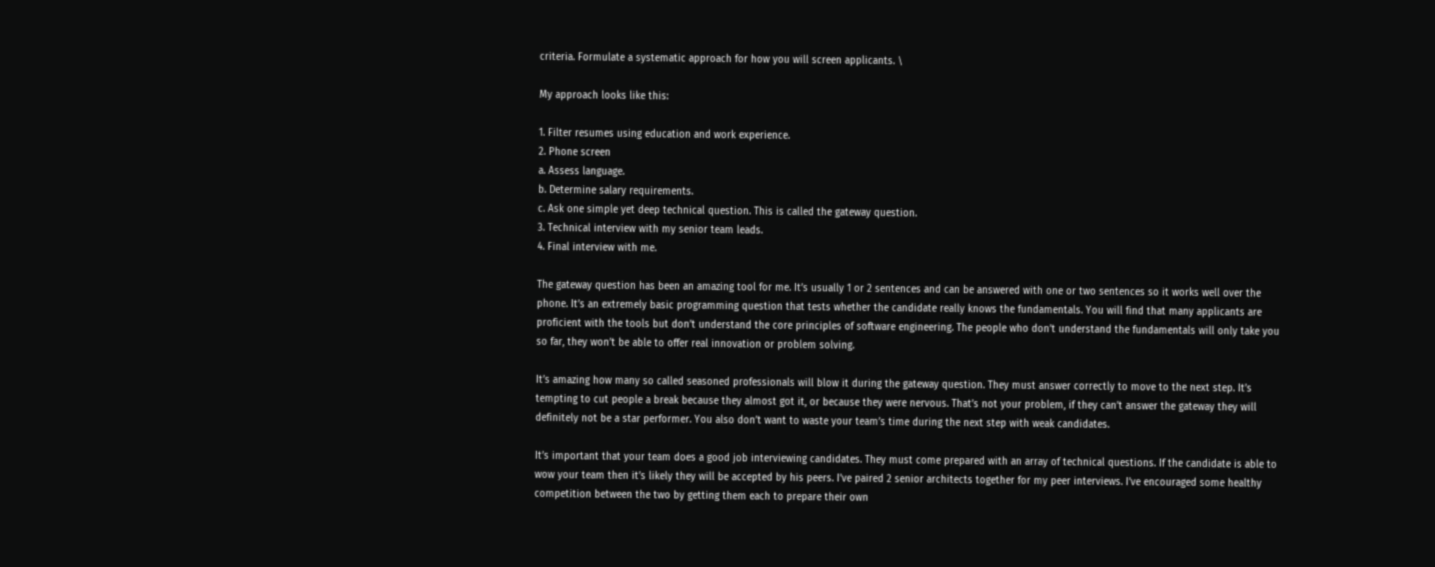criteria. Formulate a systematic approach for how you will screen applicants. \

My approach looks like this:

1. Filter resumes using education and work experience.
2. Phone screen
a. Assess language.
b. Determine salary requirements.
c. Ask one simple yet deep technical question. This is called the gateway question.
3. Technical interview with my senior team leads.
4. Final interview with me.

The gateway question has been an amazing tool for me. It’s usually 1 or 2 sentences and can be answered with one or two sentences so it works well over the phone. It’s an extremely basic programming question that tests whether the candidate really knows the fundamentals. You will find that many applicants are proficient with the tools but don’t understand the core principles of software engineering. The people who don’t understand the fundamentals will only take you so far, they won’t be able to offer real innovation or problem solving.

It’s amazing how many so called seasoned professionals will blow it during the gateway question. They must answer correctly to move to the next step. It’s tempting to cut people a break because they almost got it, or because they were nervous. That’s not your problem, if they can’t answer the gateway they will definitely not be a star performer. You also don’t want to waste your team’s time during the next step with weak candidates.

It’s important that your team does a good job interviewing candidates. They must come prepared with an array of technical questions. If the candidate is able to wow your team then it’s likely they will be accepted by his peers. I’ve paired 2 senior architects together for my peer interviews. I’ve encouraged some healthy competition between the two by getting them each to prepare their own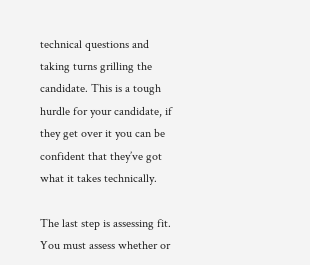technical questions and taking turns grilling the candidate. This is a tough hurdle for your candidate, if they get over it you can be confident that they’ve got what it takes technically.

The last step is assessing fit. You must assess whether or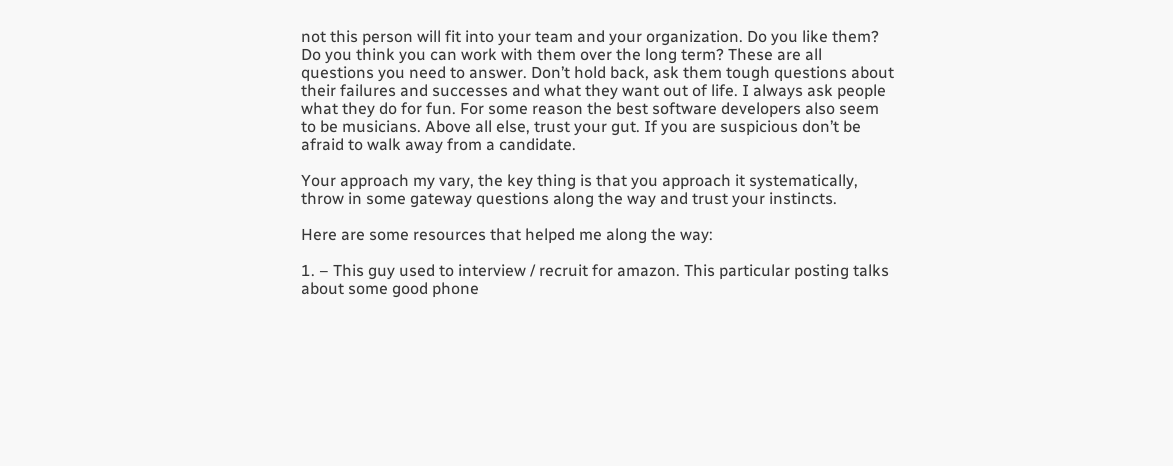not this person will fit into your team and your organization. Do you like them? Do you think you can work with them over the long term? These are all questions you need to answer. Don’t hold back, ask them tough questions about their failures and successes and what they want out of life. I always ask people what they do for fun. For some reason the best software developers also seem to be musicians. Above all else, trust your gut. If you are suspicious don’t be afraid to walk away from a candidate.

Your approach my vary, the key thing is that you approach it systematically, throw in some gateway questions along the way and trust your instincts.

Here are some resources that helped me along the way:

1. – This guy used to interview / recruit for amazon. This particular posting talks about some good phone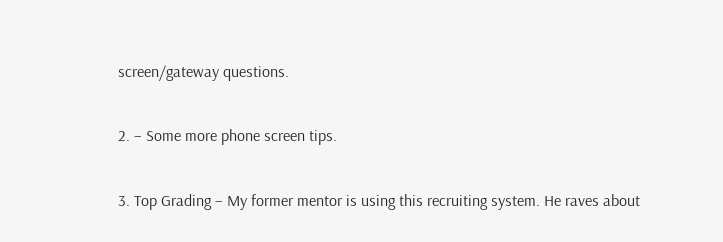screen/gateway questions.

2. – Some more phone screen tips.

3. Top Grading – My former mentor is using this recruiting system. He raves about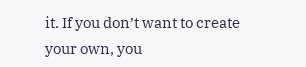it. If you don’t want to create your own, you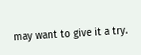may want to give it a try.